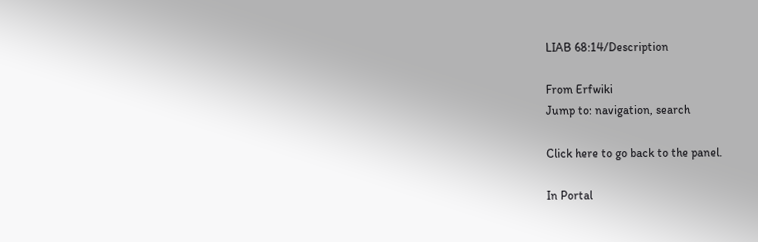LIAB 68:14/Description

From Erfwiki
Jump to: navigation, search

Click here to go back to the panel.

In Portal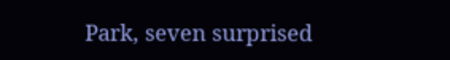Park, seven surprised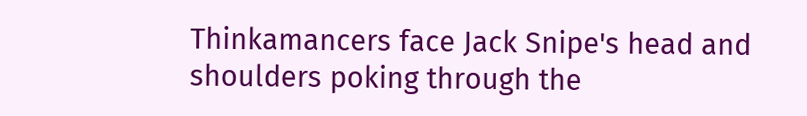Thinkamancers face Jack Snipe's head and shoulders poking through the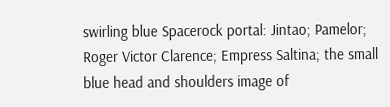swirling blue Spacerock portal: Jintao; Pamelor; Roger Victor Clarence; Empress Saltina; the small blue head and shoulders image of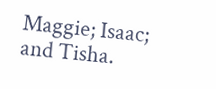Maggie; Isaac; and Tisha.